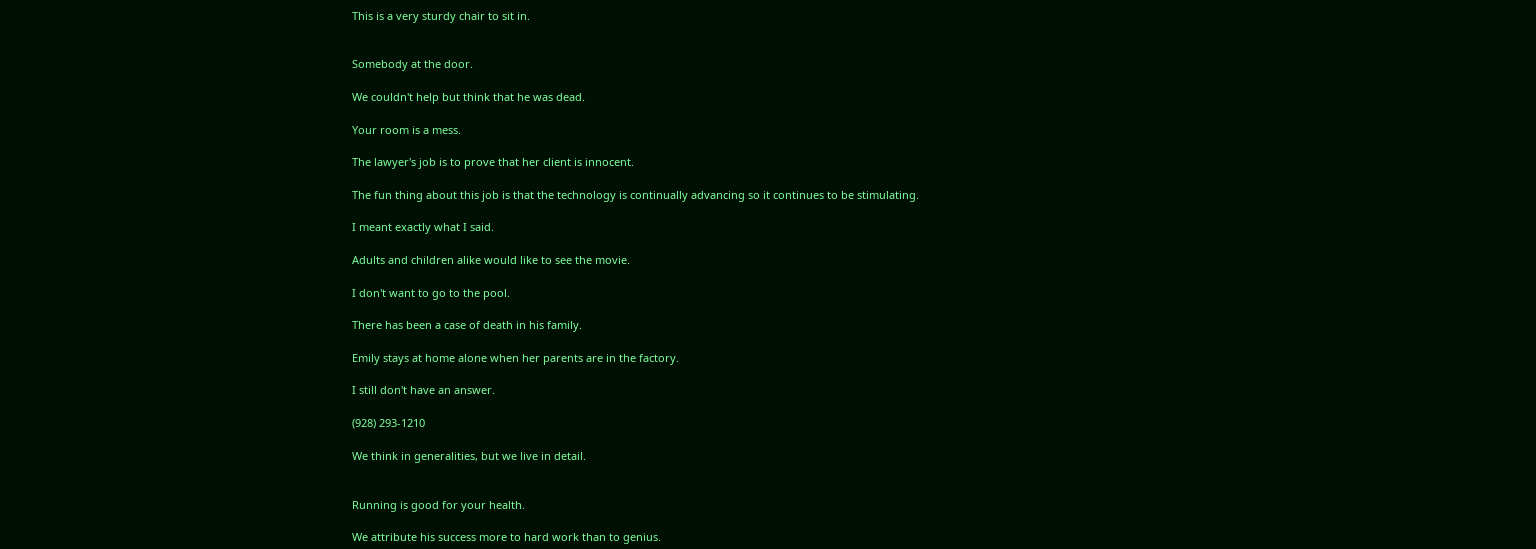This is a very sturdy chair to sit in.


Somebody at the door.

We couldn't help but think that he was dead.

Your room is a mess.

The lawyer's job is to prove that her client is innocent.

The fun thing about this job is that the technology is continually advancing so it continues to be stimulating.

I meant exactly what I said.

Adults and children alike would like to see the movie.

I don't want to go to the pool.

There has been a case of death in his family.

Emily stays at home alone when her parents are in the factory.

I still don't have an answer.

(928) 293-1210

We think in generalities, but we live in detail.


Running is good for your health.

We attribute his success more to hard work than to genius.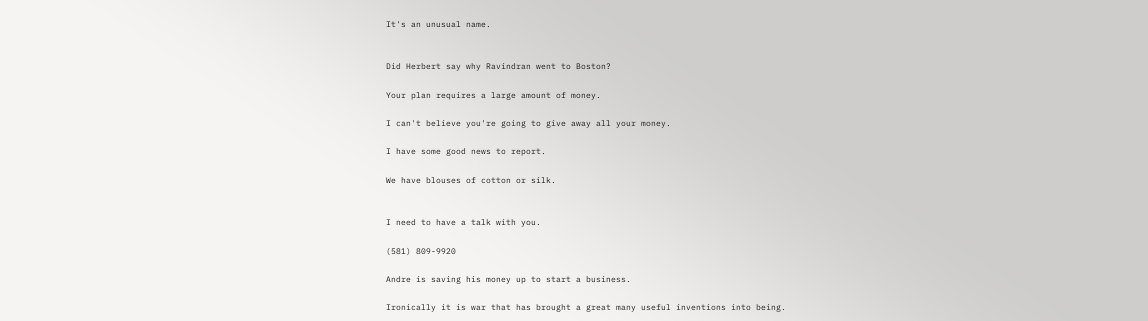It's an unusual name.


Did Herbert say why Ravindran went to Boston?

Your plan requires a large amount of money.

I can't believe you're going to give away all your money.

I have some good news to report.

We have blouses of cotton or silk.


I need to have a talk with you.

(581) 809-9920

Andre is saving his money up to start a business.

Ironically it is war that has brought a great many useful inventions into being.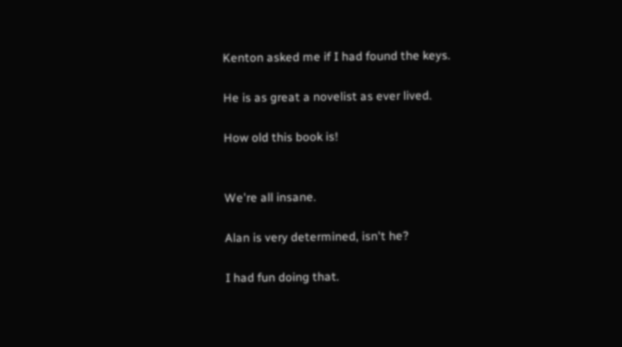Kenton asked me if I had found the keys.

He is as great a novelist as ever lived.

How old this book is!


We're all insane.

Alan is very determined, isn't he?

I had fun doing that.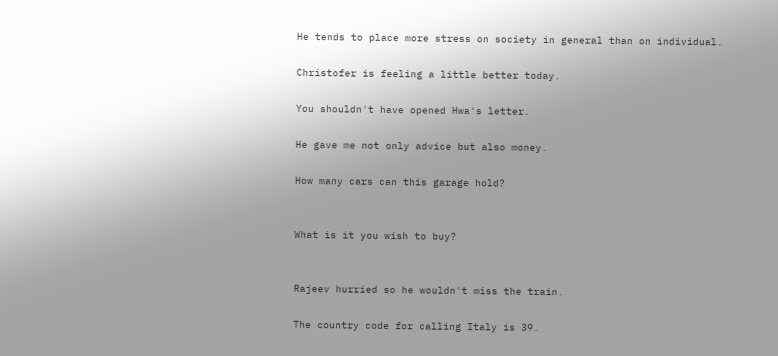He tends to place more stress on society in general than on individual.

Christofer is feeling a little better today.

You shouldn't have opened Hwa's letter.

He gave me not only advice but also money.

How many cars can this garage hold?


What is it you wish to buy?


Rajeev hurried so he wouldn't miss the train.

The country code for calling Italy is 39.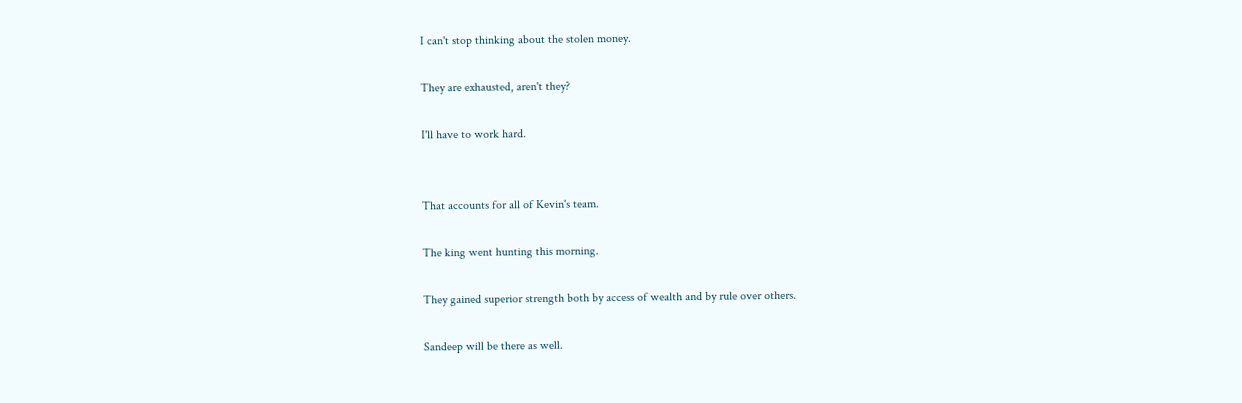I can't stop thinking about the stolen money.

They are exhausted, aren't they?

I'll have to work hard.


That accounts for all of Kevin's team.

The king went hunting this morning.

They gained superior strength both by access of wealth and by rule over others.

Sandeep will be there as well.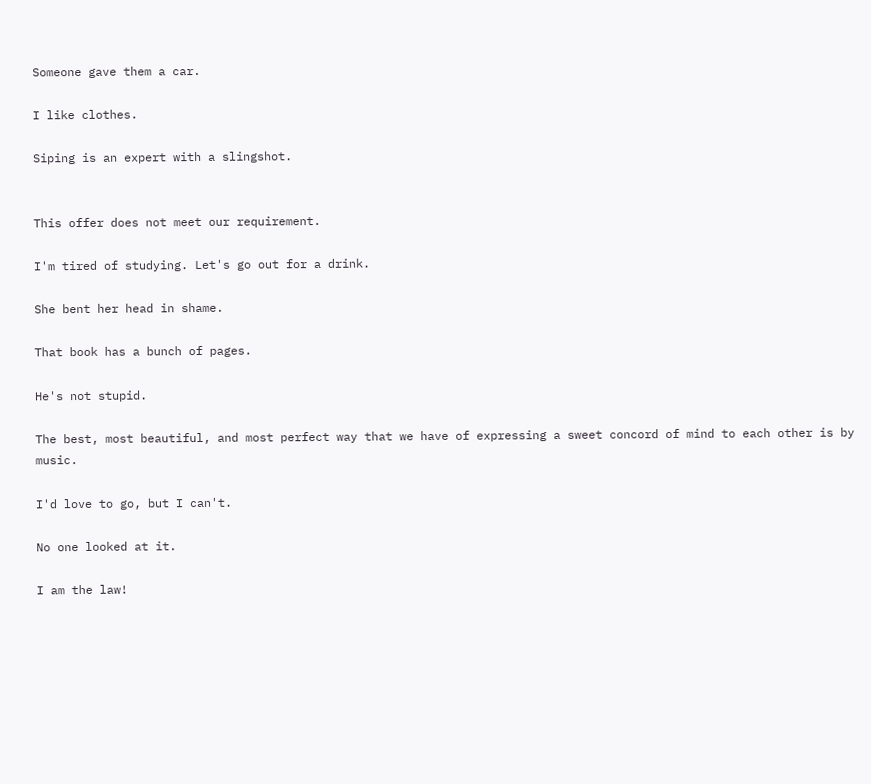Someone gave them a car.

I like clothes.

Siping is an expert with a slingshot.


This offer does not meet our requirement.

I'm tired of studying. Let's go out for a drink.

She bent her head in shame.

That book has a bunch of pages.

He's not stupid.

The best, most beautiful, and most perfect way that we have of expressing a sweet concord of mind to each other is by music.

I'd love to go, but I can't.

No one looked at it.

I am the law!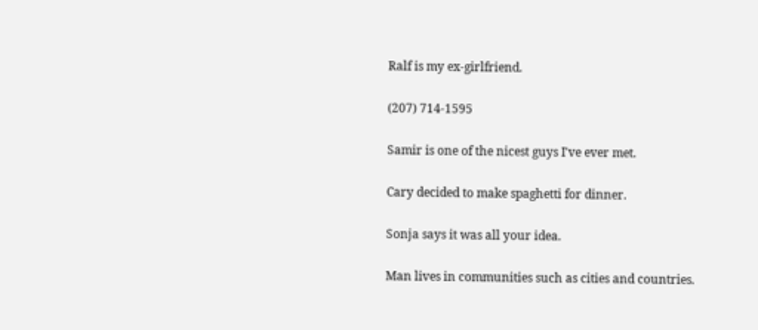Ralf is my ex-girlfriend.

(207) 714-1595

Samir is one of the nicest guys I've ever met.

Cary decided to make spaghetti for dinner.

Sonja says it was all your idea.

Man lives in communities such as cities and countries.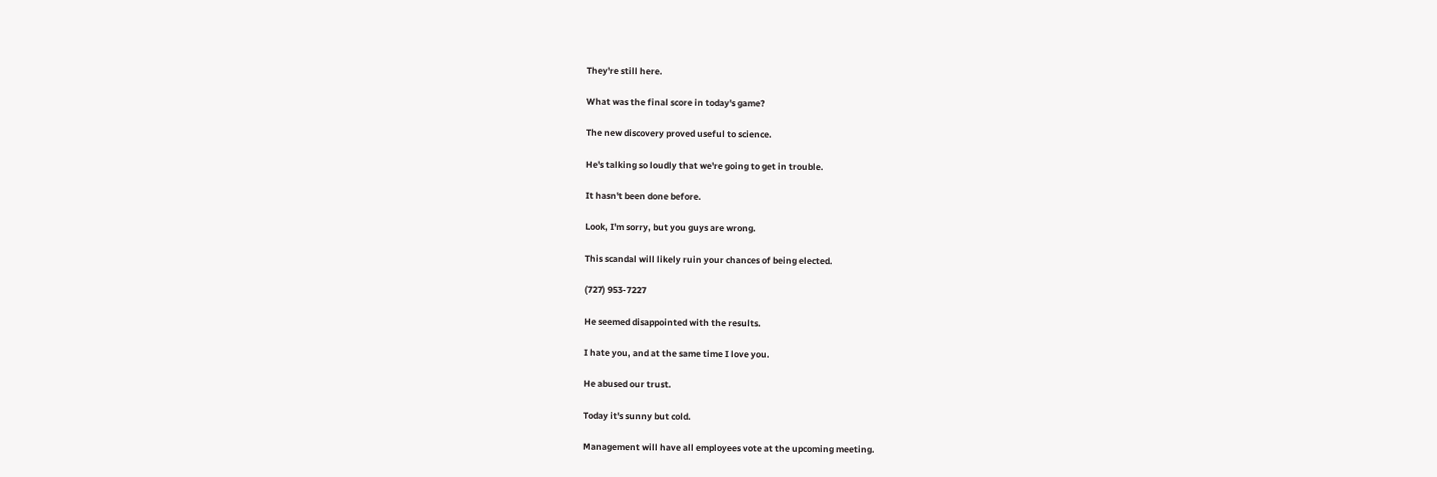They're still here.

What was the final score in today's game?

The new discovery proved useful to science.

He's talking so loudly that we're going to get in trouble.

It hasn't been done before.

Look, I'm sorry, but you guys are wrong.

This scandal will likely ruin your chances of being elected.

(727) 953-7227

He seemed disappointed with the results.

I hate you, and at the same time I love you.

He abused our trust.

Today it's sunny but cold.

Management will have all employees vote at the upcoming meeting.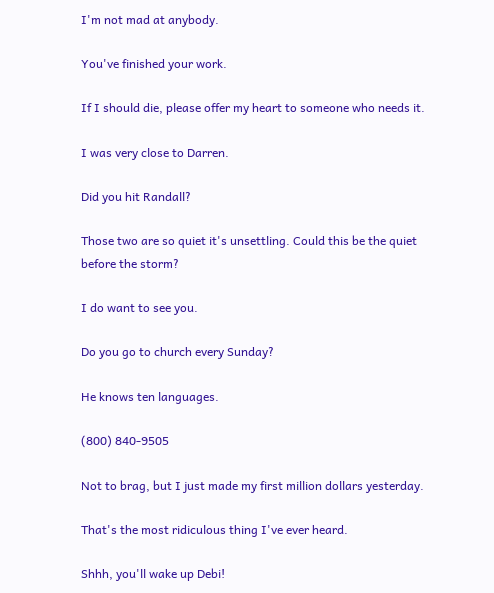I'm not mad at anybody.

You've finished your work.

If I should die, please offer my heart to someone who needs it.

I was very close to Darren.

Did you hit Randall?

Those two are so quiet it's unsettling. Could this be the quiet before the storm?

I do want to see you.

Do you go to church every Sunday?

He knows ten languages.

(800) 840-9505

Not to brag, but I just made my first million dollars yesterday.

That's the most ridiculous thing I've ever heard.

Shhh, you'll wake up Debi!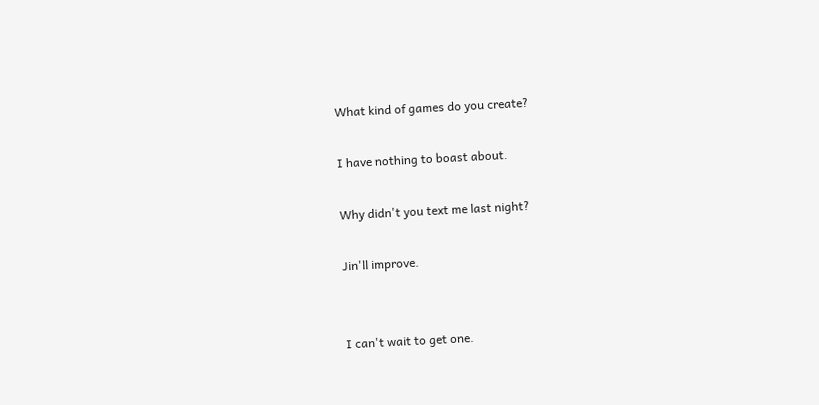What kind of games do you create?

I have nothing to boast about.

Why didn't you text me last night?

Jin'll improve.


I can't wait to get one.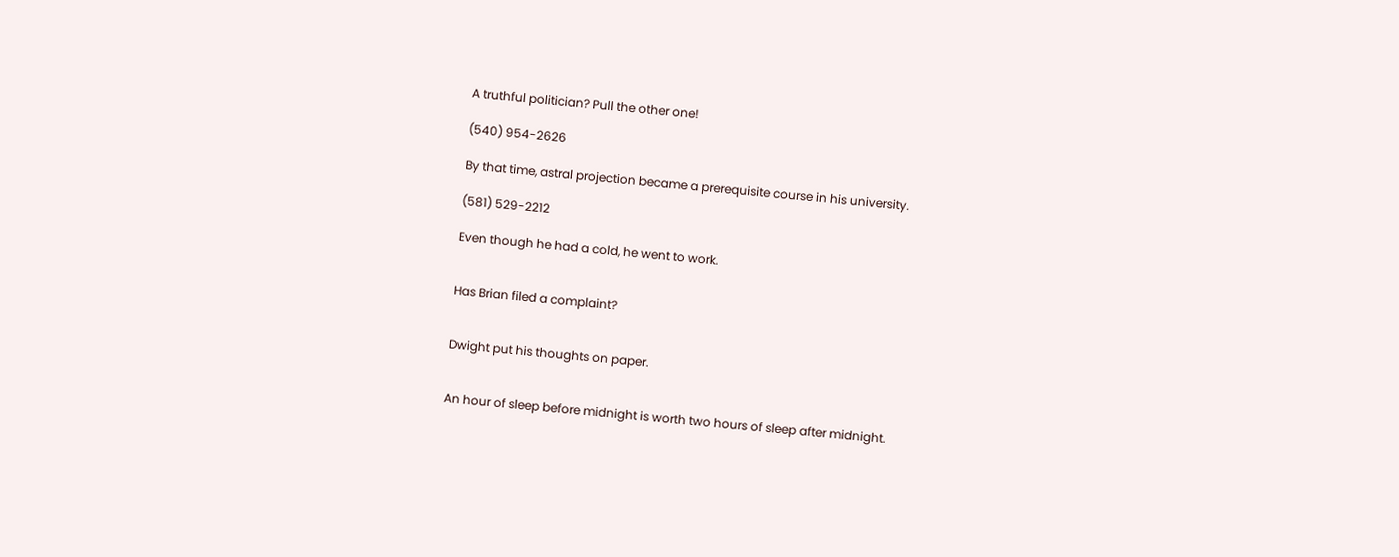A truthful politician? Pull the other one!

(540) 954-2626

By that time, astral projection became a prerequisite course in his university.

(581) 529-2212

Even though he had a cold, he went to work.


Has Brian filed a complaint?


Dwight put his thoughts on paper.


An hour of sleep before midnight is worth two hours of sleep after midnight.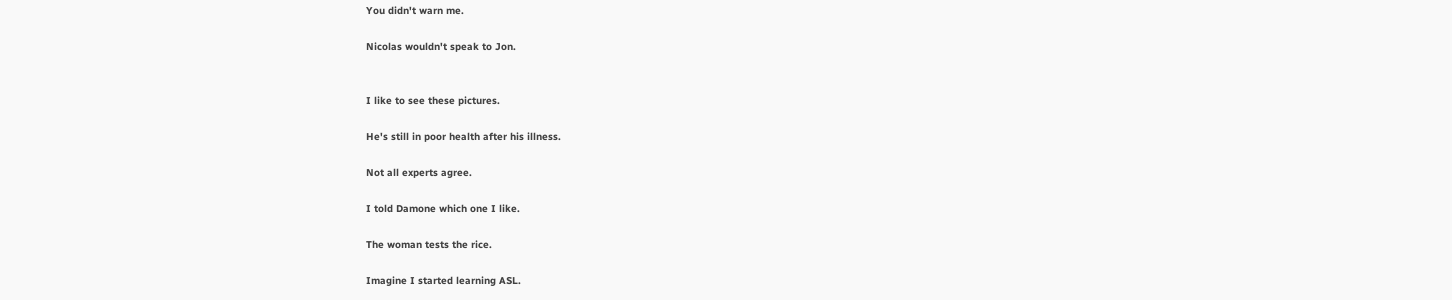You didn't warn me.

Nicolas wouldn't speak to Jon.


I like to see these pictures.

He's still in poor health after his illness.

Not all experts agree.

I told Damone which one I like.

The woman tests the rice.

Imagine I started learning ASL.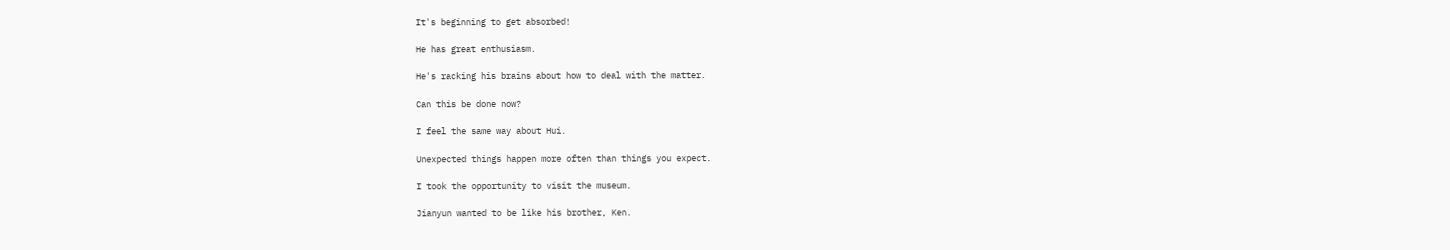It's beginning to get absorbed!

He has great enthusiasm.

He's racking his brains about how to deal with the matter.

Can this be done now?

I feel the same way about Hui.

Unexpected things happen more often than things you expect.

I took the opportunity to visit the museum.

Jianyun wanted to be like his brother, Ken.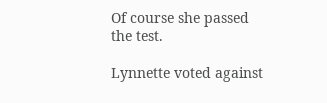Of course she passed the test.

Lynnette voted against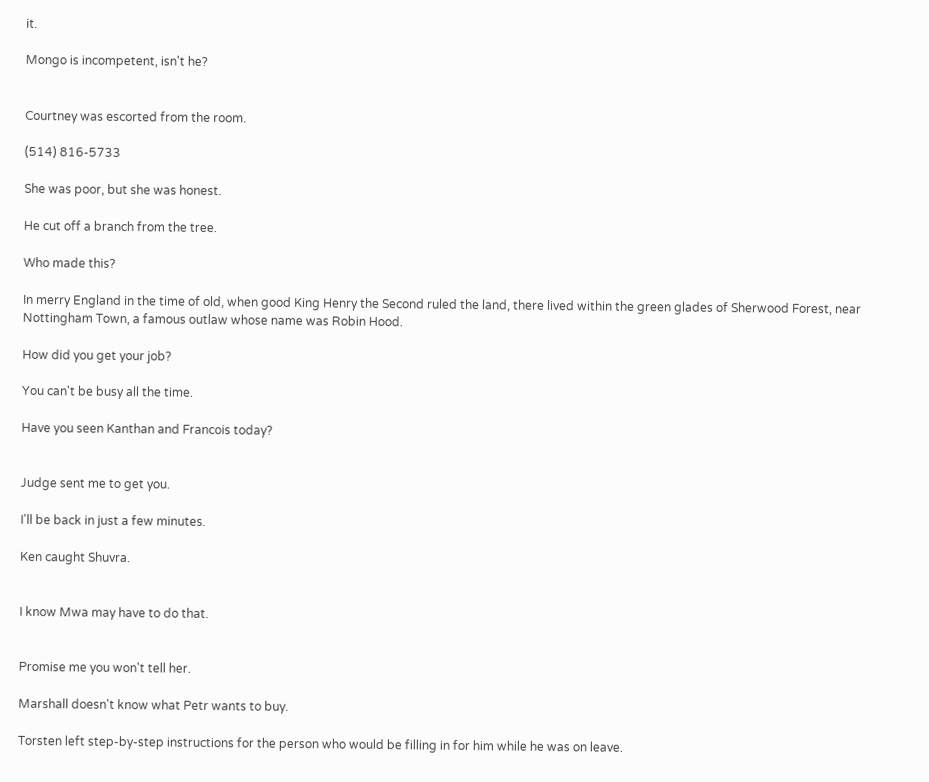it.

Mongo is incompetent, isn't he?


Courtney was escorted from the room.

(514) 816-5733

She was poor, but she was honest.

He cut off a branch from the tree.

Who made this?

In merry England in the time of old, when good King Henry the Second ruled the land, there lived within the green glades of Sherwood Forest, near Nottingham Town, a famous outlaw whose name was Robin Hood.

How did you get your job?

You can't be busy all the time.

Have you seen Kanthan and Francois today?


Judge sent me to get you.

I'll be back in just a few minutes.

Ken caught Shuvra.


I know Mwa may have to do that.


Promise me you won't tell her.

Marshall doesn't know what Petr wants to buy.

Torsten left step-by-step instructions for the person who would be filling in for him while he was on leave.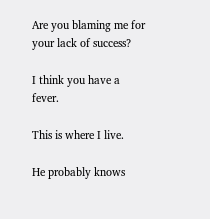Are you blaming me for your lack of success?

I think you have a fever.

This is where I live.

He probably knows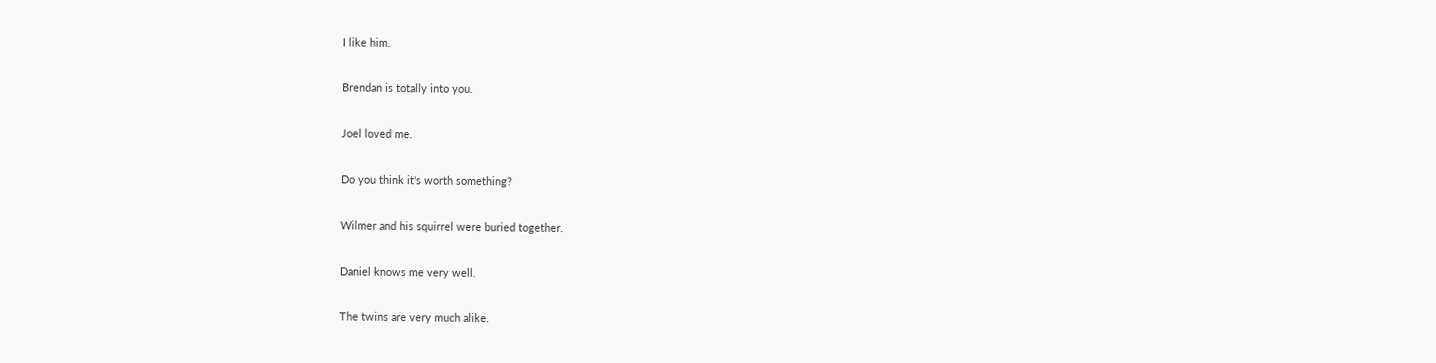I like him.

Brendan is totally into you.

Joel loved me.

Do you think it's worth something?

Wilmer and his squirrel were buried together.

Daniel knows me very well.

The twins are very much alike.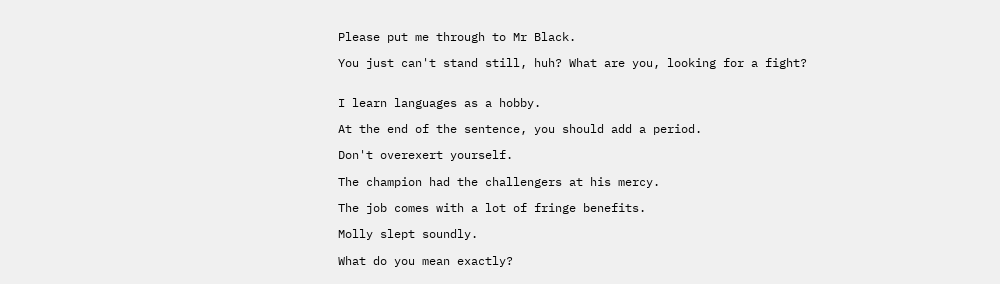Please put me through to Mr Black.

You just can't stand still, huh? What are you, looking for a fight?


I learn languages as a hobby.

At the end of the sentence, you should add a period.

Don't overexert yourself.

The champion had the challengers at his mercy.

The job comes with a lot of fringe benefits.

Molly slept soundly.

What do you mean exactly?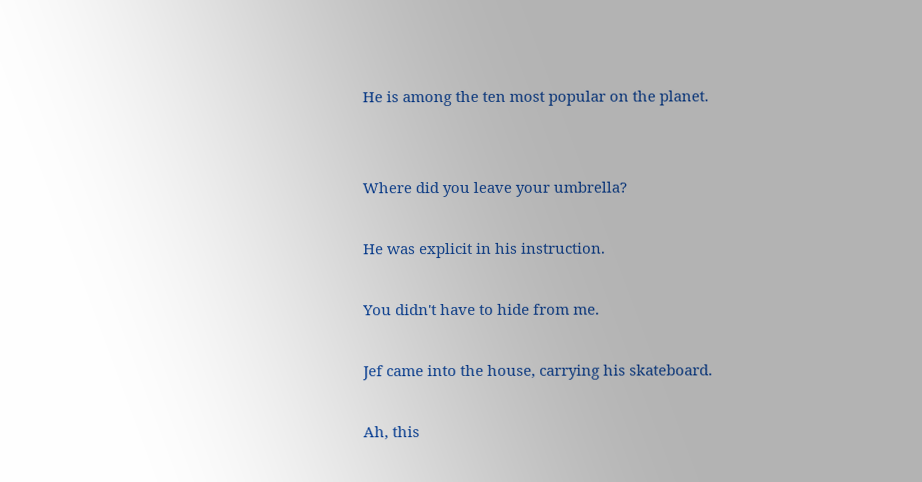He is among the ten most popular on the planet.


Where did you leave your umbrella?

He was explicit in his instruction.

You didn't have to hide from me.

Jef came into the house, carrying his skateboard.

Ah, this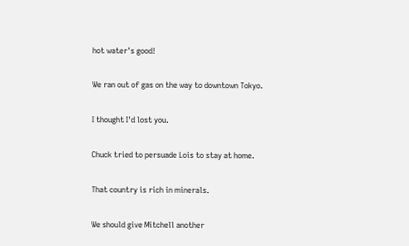hot water's good!

We ran out of gas on the way to downtown Tokyo.

I thought I'd lost you.

Chuck tried to persuade Lois to stay at home.

That country is rich in minerals.

We should give Mitchell another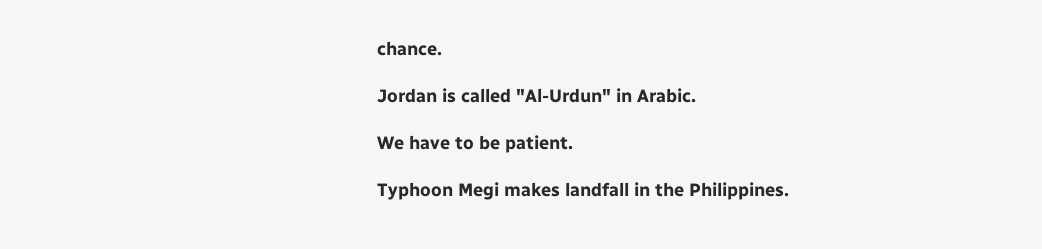chance.

Jordan is called "Al-Urdun" in Arabic.

We have to be patient.

Typhoon Megi makes landfall in the Philippines.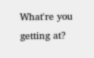What're you getting at?